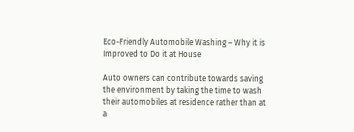Eco-Friendly Automobile Washing – Why it is Improved to Do it at House

Auto owners can contribute towards saving the environment by taking the time to wash their automobiles at residence rather than at a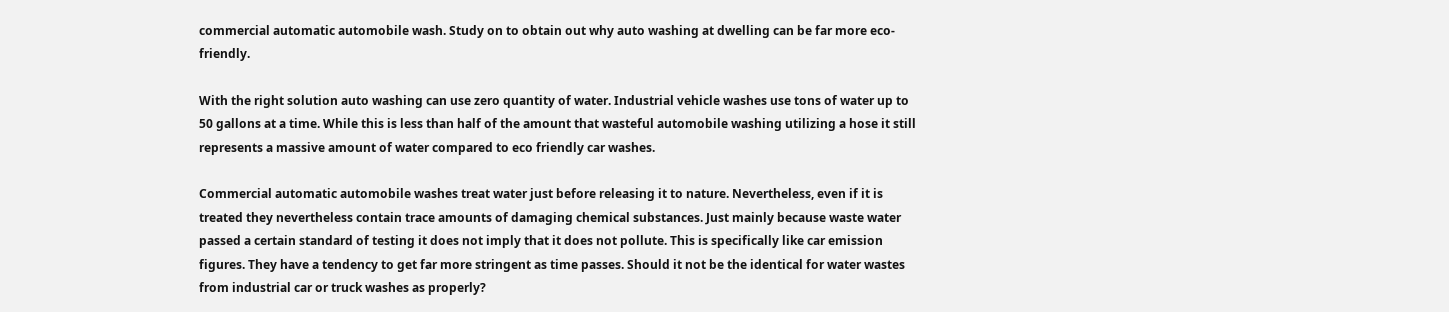commercial automatic automobile wash. Study on to obtain out why auto washing at dwelling can be far more eco-friendly.

With the right solution auto washing can use zero quantity of water. Industrial vehicle washes use tons of water up to 50 gallons at a time. While this is less than half of the amount that wasteful automobile washing utilizing a hose it still represents a massive amount of water compared to eco friendly car washes.

Commercial automatic automobile washes treat water just before releasing it to nature. Nevertheless, even if it is treated they nevertheless contain trace amounts of damaging chemical substances. Just mainly because waste water passed a certain standard of testing it does not imply that it does not pollute. This is specifically like car emission figures. They have a tendency to get far more stringent as time passes. Should it not be the identical for water wastes from industrial car or truck washes as properly?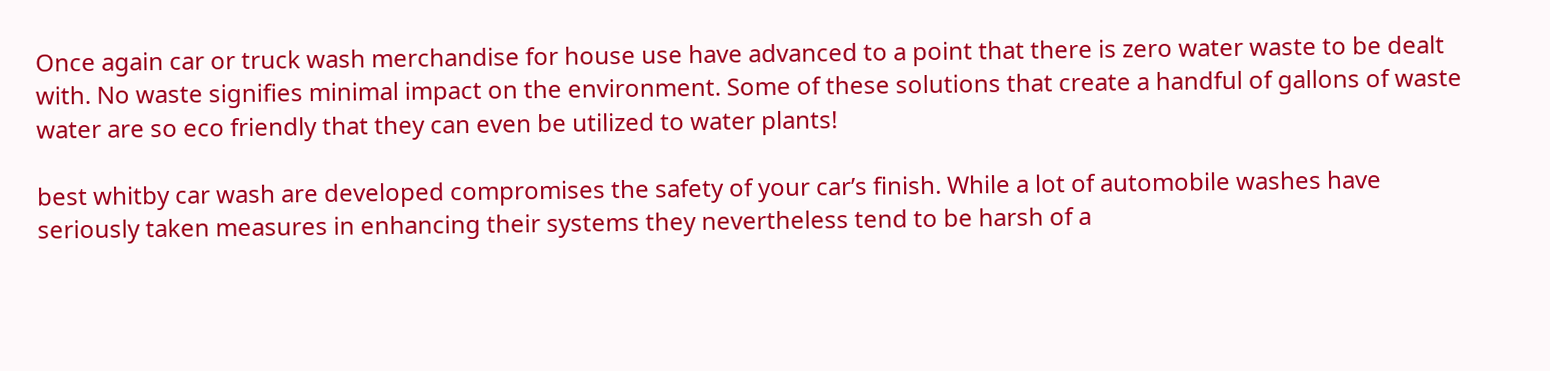Once again car or truck wash merchandise for house use have advanced to a point that there is zero water waste to be dealt with. No waste signifies minimal impact on the environment. Some of these solutions that create a handful of gallons of waste water are so eco friendly that they can even be utilized to water plants!

best whitby car wash are developed compromises the safety of your car’s finish. While a lot of automobile washes have seriously taken measures in enhancing their systems they nevertheless tend to be harsh of a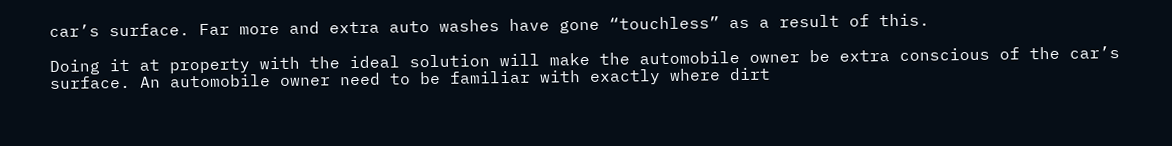car’s surface. Far more and extra auto washes have gone “touchless” as a result of this.

Doing it at property with the ideal solution will make the automobile owner be extra conscious of the car’s surface. An automobile owner need to be familiar with exactly where dirt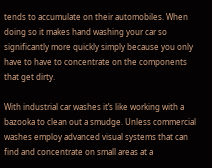tends to accumulate on their automobiles. When doing so it makes hand washing your car so significantly more quickly simply because you only have to have to concentrate on the components that get dirty.

With industrial car washes it’s like working with a bazooka to clean out a smudge. Unless commercial washes employ advanced visual systems that can find and concentrate on small areas at a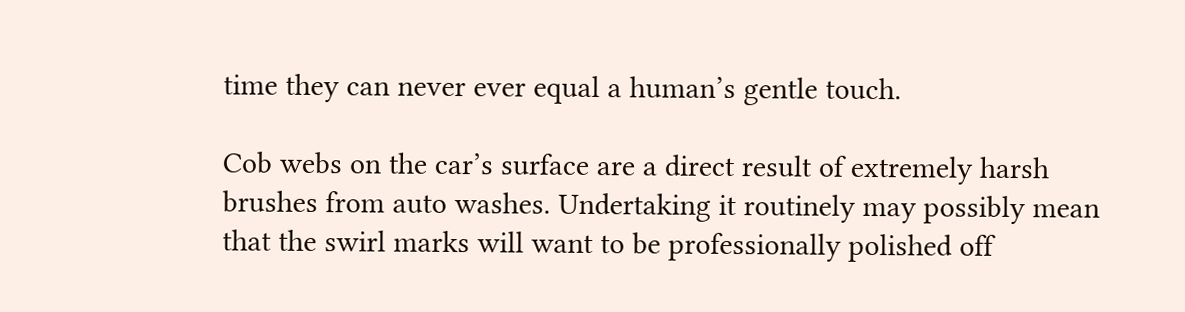time they can never ever equal a human’s gentle touch.

Cob webs on the car’s surface are a direct result of extremely harsh brushes from auto washes. Undertaking it routinely may possibly mean that the swirl marks will want to be professionally polished off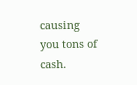causing you tons of cash.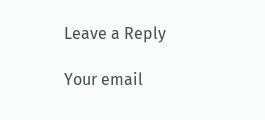Leave a Reply

Your email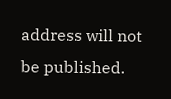address will not be published.